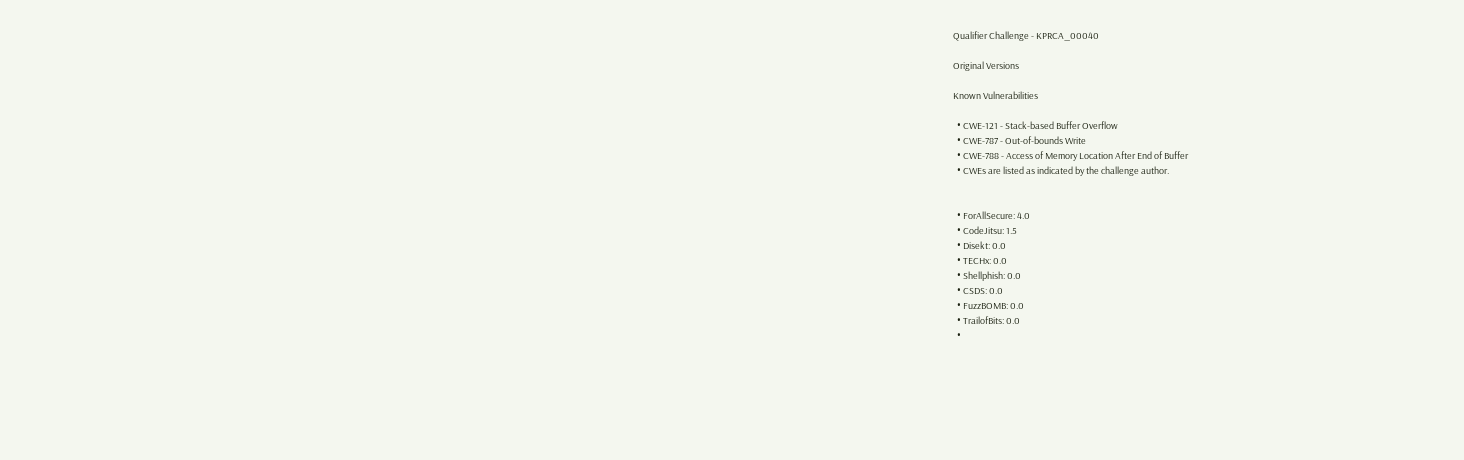Qualifier Challenge - KPRCA_00040

Original Versions

Known Vulnerabilities

  • CWE-121 - Stack-based Buffer Overflow
  • CWE-787 - Out-of-bounds Write
  • CWE-788 - Access of Memory Location After End of Buffer
  • CWEs are listed as indicated by the challenge author.


  • ForAllSecure: 4.0
  • CodeJitsu: 1.5
  • Disekt: 0.0
  • TECHx: 0.0
  • Shellphish: 0.0
  • CSDS: 0.0
  • FuzzBOMB: 0.0
  • TrailofBits: 0.0
  •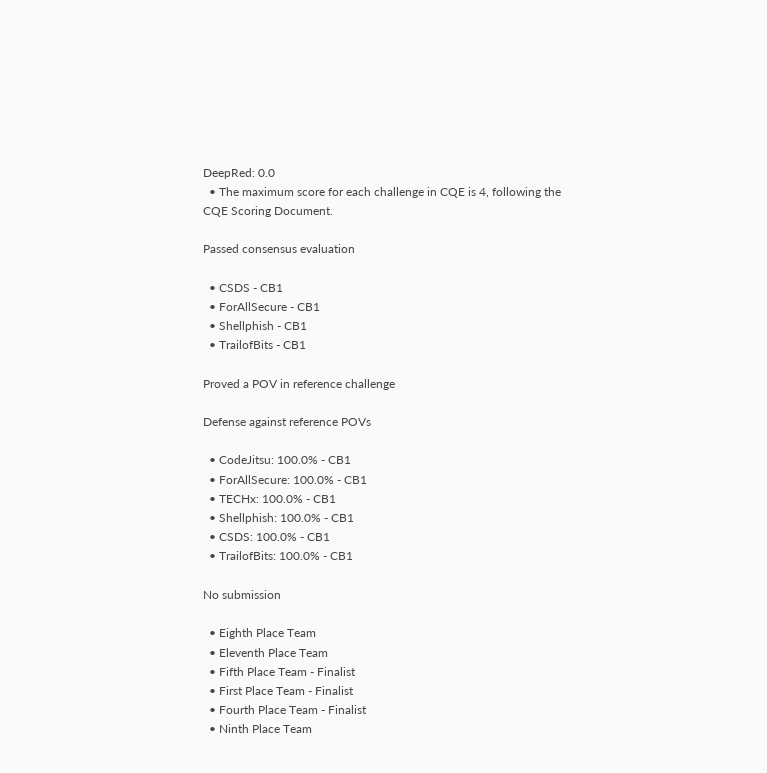DeepRed: 0.0
  • The maximum score for each challenge in CQE is 4, following the CQE Scoring Document.

Passed consensus evaluation

  • CSDS - CB1
  • ForAllSecure - CB1
  • Shellphish - CB1
  • TrailofBits - CB1

Proved a POV in reference challenge

Defense against reference POVs

  • CodeJitsu: 100.0% - CB1
  • ForAllSecure: 100.0% - CB1
  • TECHx: 100.0% - CB1
  • Shellphish: 100.0% - CB1
  • CSDS: 100.0% - CB1
  • TrailofBits: 100.0% - CB1

No submission

  • Eighth Place Team
  • Eleventh Place Team
  • Fifth Place Team - Finalist
  • First Place Team - Finalist
  • Fourth Place Team - Finalist
  • Ninth Place Team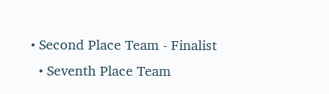• Second Place Team - Finalist
  • Seventh Place Team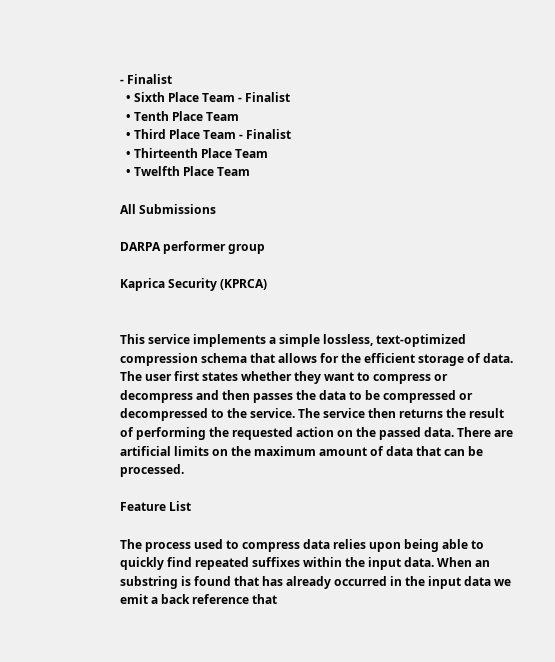- Finalist
  • Sixth Place Team - Finalist
  • Tenth Place Team
  • Third Place Team - Finalist
  • Thirteenth Place Team
  • Twelfth Place Team

All Submissions

DARPA performer group

Kaprica Security (KPRCA)


This service implements a simple lossless, text-optimized compression schema that allows for the efficient storage of data. The user first states whether they want to compress or decompress and then passes the data to be compressed or decompressed to the service. The service then returns the result of performing the requested action on the passed data. There are artificial limits on the maximum amount of data that can be processed.

Feature List

The process used to compress data relies upon being able to quickly find repeated suffixes within the input data. When an substring is found that has already occurred in the input data we emit a back reference that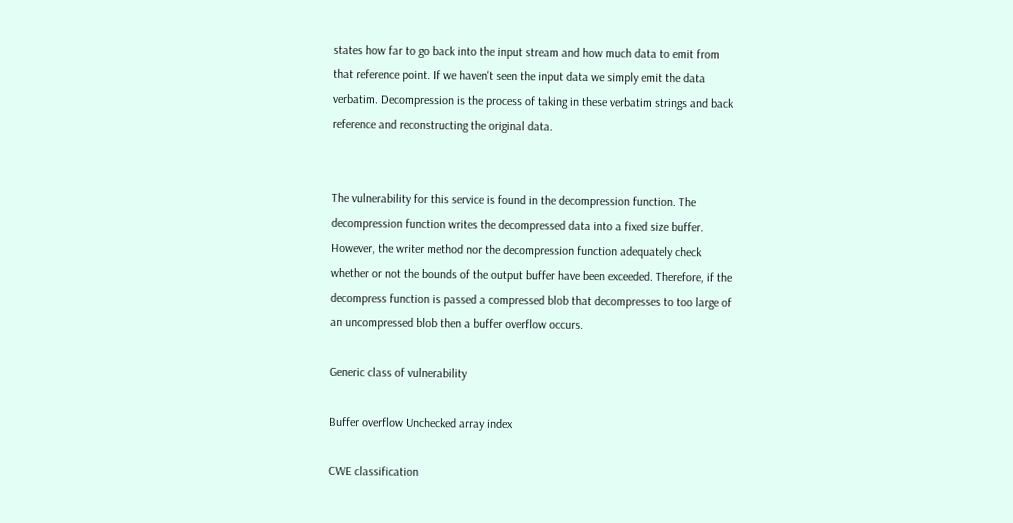states how far to go back into the input stream and how much data to emit from that reference point. If we haven't seen the input data we simply emit the data verbatim. Decompression is the process of taking in these verbatim strings and back reference and reconstructing the original data.


The vulnerability for this service is found in the decompression function. The decompression function writes the decompressed data into a fixed size buffer. However, the writer method nor the decompression function adequately check whether or not the bounds of the output buffer have been exceeded. Therefore, if the decompress function is passed a compressed blob that decompresses to too large of an uncompressed blob then a buffer overflow occurs.

Generic class of vulnerability

Buffer overflow Unchecked array index

CWE classification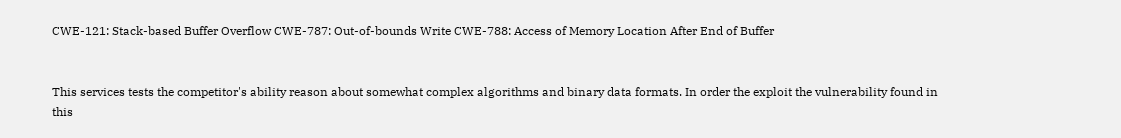CWE-121: Stack-based Buffer Overflow CWE-787: Out-of-bounds Write CWE-788: Access of Memory Location After End of Buffer


This services tests the competitor's ability reason about somewhat complex algorithms and binary data formats. In order the exploit the vulnerability found in this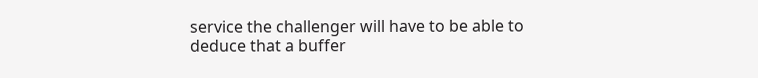service the challenger will have to be able to deduce that a buffer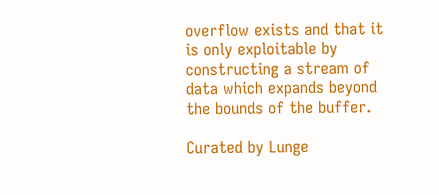overflow exists and that it is only exploitable by constructing a stream of data which expands beyond the bounds of the buffer.

Curated by Lunge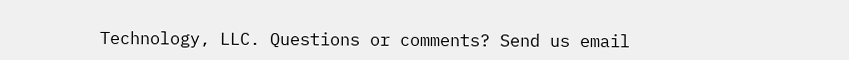Technology, LLC. Questions or comments? Send us email